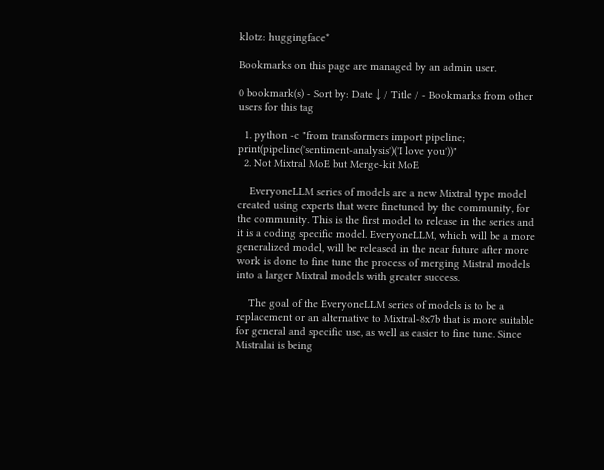klotz: huggingface*

Bookmarks on this page are managed by an admin user.

0 bookmark(s) - Sort by: Date ↓ / Title / - Bookmarks from other users for this tag

  1. python -c "from transformers import pipeline; print(pipeline('sentiment-analysis')('I love you'))"
  2. Not Mixtral MoE but Merge-kit MoE

    EveryoneLLM series of models are a new Mixtral type model created using experts that were finetuned by the community, for the community. This is the first model to release in the series and it is a coding specific model. EveryoneLLM, which will be a more generalized model, will be released in the near future after more work is done to fine tune the process of merging Mistral models into a larger Mixtral models with greater success.

    The goal of the EveryoneLLM series of models is to be a replacement or an alternative to Mixtral-8x7b that is more suitable for general and specific use, as well as easier to fine tune. Since Mistralai is being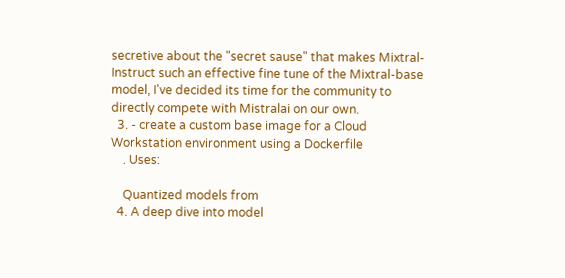secretive about the "secret sause" that makes Mixtral-Instruct such an effective fine tune of the Mixtral-base model, I've decided its time for the community to directly compete with Mistralai on our own.
  3. - create a custom base image for a Cloud Workstation environment using a Dockerfile
    . Uses:

    Quantized models from
  4. A deep dive into model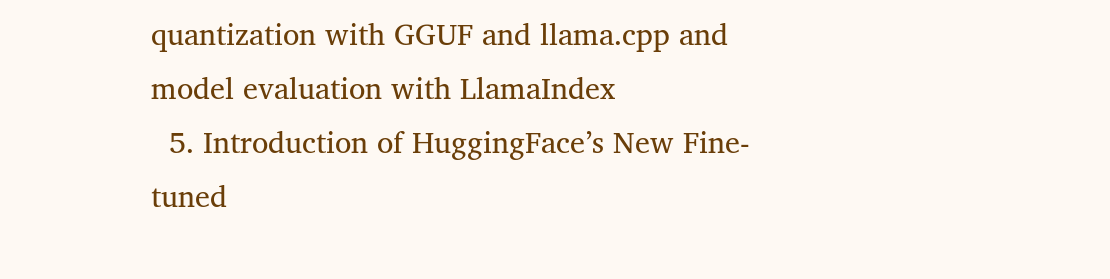quantization with GGUF and llama.cpp and model evaluation with LlamaIndex
  5. Introduction of HuggingFace’s New Fine-tuned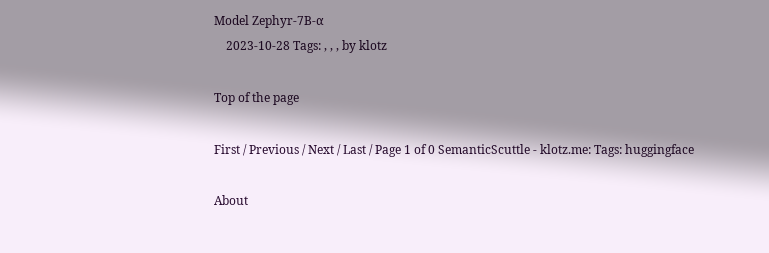Model Zephyr-7B-α
    2023-10-28 Tags: , , , by klotz

Top of the page

First / Previous / Next / Last / Page 1 of 0 SemanticScuttle - klotz.me: Tags: huggingface

About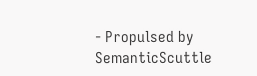- Propulsed by SemanticScuttle